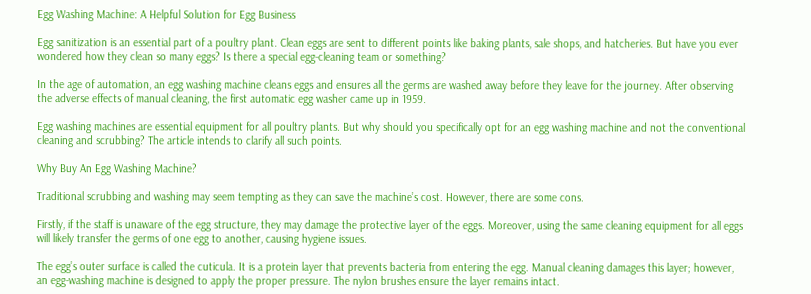Egg Washing Machine: A Helpful Solution for Egg Business

Egg sanitization is an essential part of a poultry plant. Clean eggs are sent to different points like baking plants, sale shops, and hatcheries. But have you ever wondered how they clean so many eggs? Is there a special egg-cleaning team or something?

In the age of automation, an egg washing machine cleans eggs and ensures all the germs are washed away before they leave for the journey. After observing the adverse effects of manual cleaning, the first automatic egg washer came up in 1959.

Egg washing machines are essential equipment for all poultry plants. But why should you specifically opt for an egg washing machine and not the conventional cleaning and scrubbing? The article intends to clarify all such points.

Why Buy An Egg Washing Machine?

Traditional scrubbing and washing may seem tempting as they can save the machine’s cost. However, there are some cons.

Firstly, if the staff is unaware of the egg structure, they may damage the protective layer of the eggs. Moreover, using the same cleaning equipment for all eggs will likely transfer the germs of one egg to another, causing hygiene issues.

The egg’s outer surface is called the cuticula. It is a protein layer that prevents bacteria from entering the egg. Manual cleaning damages this layer; however, an egg-washing machine is designed to apply the proper pressure. The nylon brushes ensure the layer remains intact.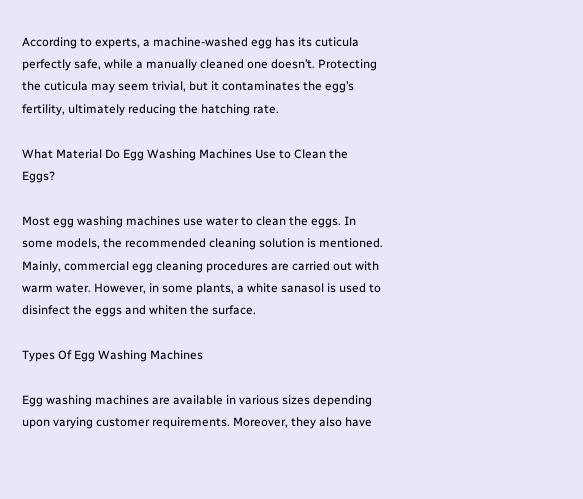According to experts, a machine-washed egg has its cuticula perfectly safe, while a manually cleaned one doesn’t. Protecting the cuticula may seem trivial, but it contaminates the egg’s fertility, ultimately reducing the hatching rate.

What Material Do Egg Washing Machines Use to Clean the Eggs?

Most egg washing machines use water to clean the eggs. In some models, the recommended cleaning solution is mentioned. Mainly, commercial egg cleaning procedures are carried out with warm water. However, in some plants, a white sanasol is used to disinfect the eggs and whiten the surface.

Types Of Egg Washing Machines

Egg washing machines are available in various sizes depending upon varying customer requirements. Moreover, they also have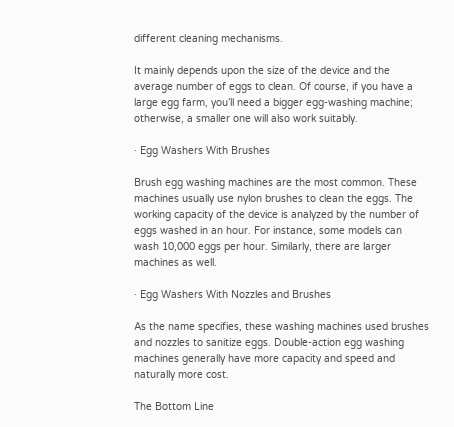different cleaning mechanisms.

It mainly depends upon the size of the device and the average number of eggs to clean. Of course, if you have a large egg farm, you’ll need a bigger egg-washing machine; otherwise, a smaller one will also work suitably.

· Egg Washers With Brushes

Brush egg washing machines are the most common. These machines usually use nylon brushes to clean the eggs. The working capacity of the device is analyzed by the number of eggs washed in an hour. For instance, some models can wash 10,000 eggs per hour. Similarly, there are larger machines as well.

· Egg Washers With Nozzles and Brushes

As the name specifies, these washing machines used brushes and nozzles to sanitize eggs. Double-action egg washing machines generally have more capacity and speed and naturally more cost.

The Bottom Line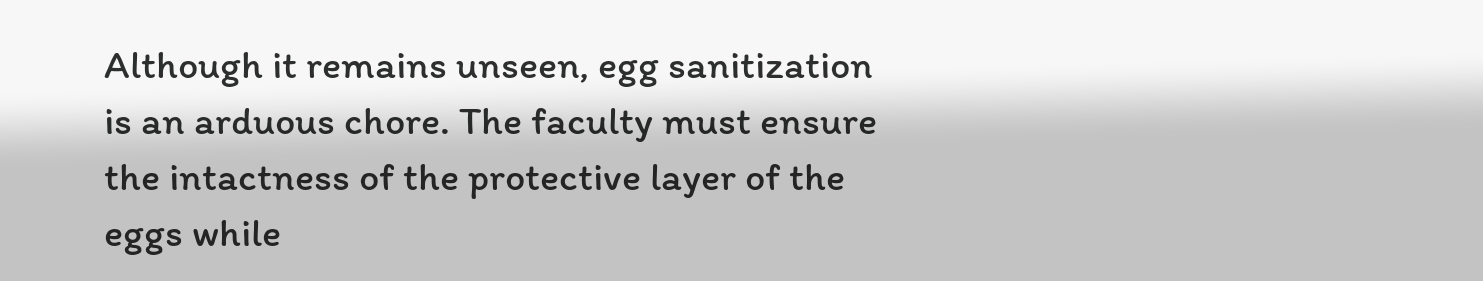Although it remains unseen, egg sanitization is an arduous chore. The faculty must ensure the intactness of the protective layer of the eggs while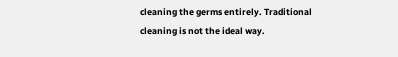cleaning the germs entirely. Traditional cleaning is not the ideal way.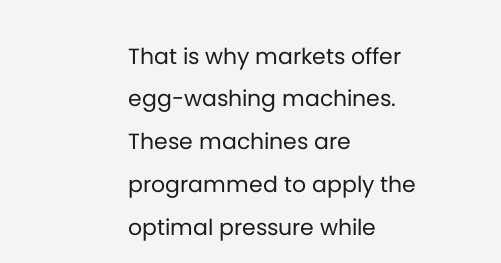That is why markets offer egg-washing machines. These machines are programmed to apply the optimal pressure while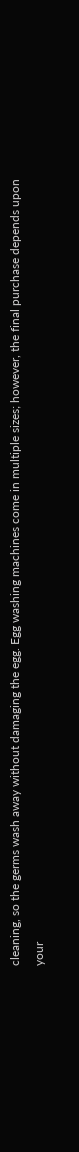cleaning, so the germs wash away without damaging the egg. Egg washing machines come in multiple sizes; however, the final purchase depends upon your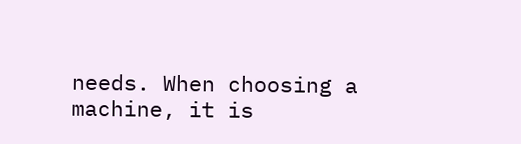needs. When choosing a machine, it is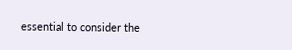essential to consider the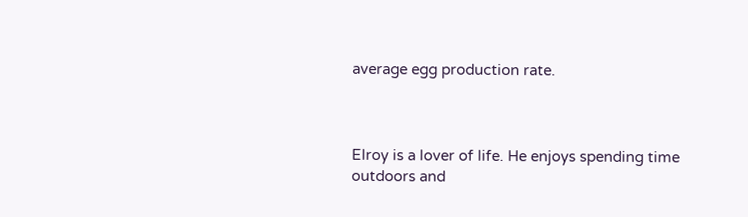average egg production rate.



Elroy is a lover of life. He enjoys spending time outdoors and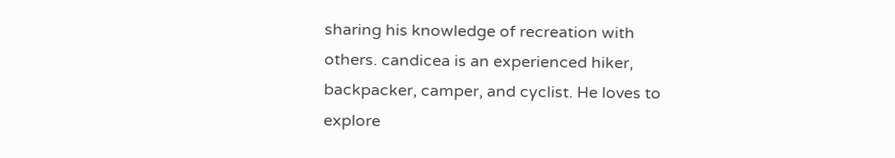sharing his knowledge of recreation with others. candicea is an experienced hiker, backpacker, camper, and cyclist. He loves to explore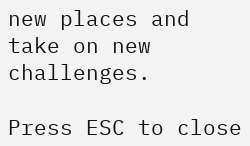new places and take on new challenges.

Press ESC to close